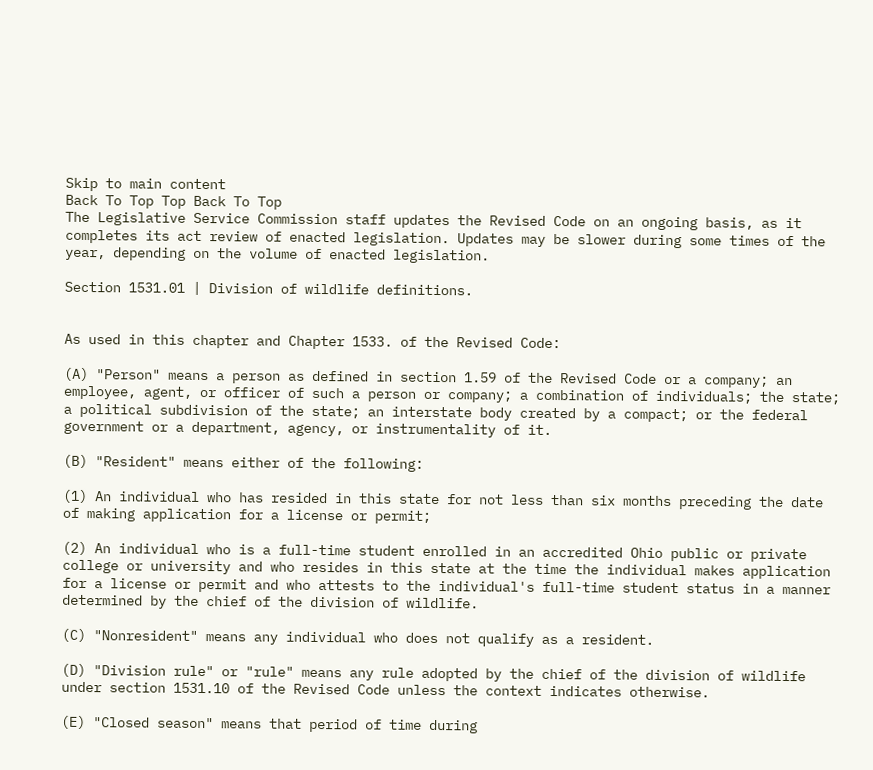Skip to main content
Back To Top Top Back To Top
The Legislative Service Commission staff updates the Revised Code on an ongoing basis, as it completes its act review of enacted legislation. Updates may be slower during some times of the year, depending on the volume of enacted legislation.

Section 1531.01 | Division of wildlife definitions.


As used in this chapter and Chapter 1533. of the Revised Code:

(A) "Person" means a person as defined in section 1.59 of the Revised Code or a company; an employee, agent, or officer of such a person or company; a combination of individuals; the state; a political subdivision of the state; an interstate body created by a compact; or the federal government or a department, agency, or instrumentality of it.

(B) "Resident" means either of the following:

(1) An individual who has resided in this state for not less than six months preceding the date of making application for a license or permit;

(2) An individual who is a full-time student enrolled in an accredited Ohio public or private college or university and who resides in this state at the time the individual makes application for a license or permit and who attests to the individual's full-time student status in a manner determined by the chief of the division of wildlife.

(C) "Nonresident" means any individual who does not qualify as a resident.

(D) "Division rule" or "rule" means any rule adopted by the chief of the division of wildlife under section 1531.10 of the Revised Code unless the context indicates otherwise.

(E) "Closed season" means that period of time during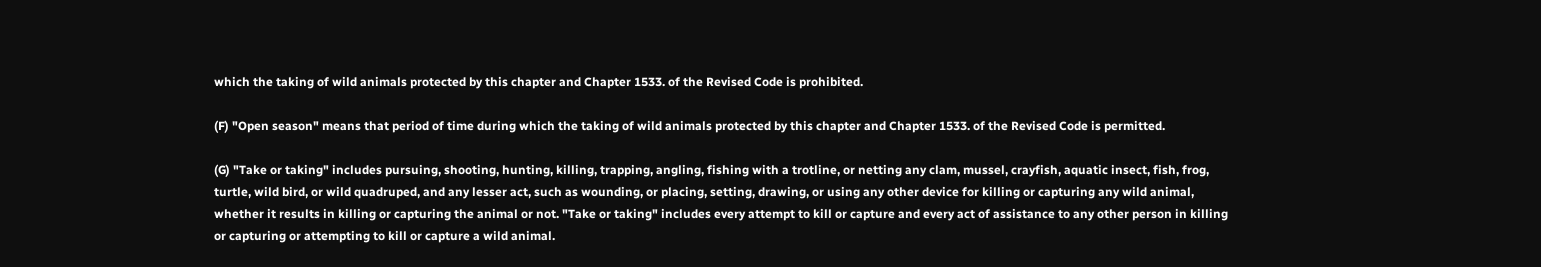which the taking of wild animals protected by this chapter and Chapter 1533. of the Revised Code is prohibited.

(F) "Open season" means that period of time during which the taking of wild animals protected by this chapter and Chapter 1533. of the Revised Code is permitted.

(G) "Take or taking" includes pursuing, shooting, hunting, killing, trapping, angling, fishing with a trotline, or netting any clam, mussel, crayfish, aquatic insect, fish, frog, turtle, wild bird, or wild quadruped, and any lesser act, such as wounding, or placing, setting, drawing, or using any other device for killing or capturing any wild animal, whether it results in killing or capturing the animal or not. "Take or taking" includes every attempt to kill or capture and every act of assistance to any other person in killing or capturing or attempting to kill or capture a wild animal.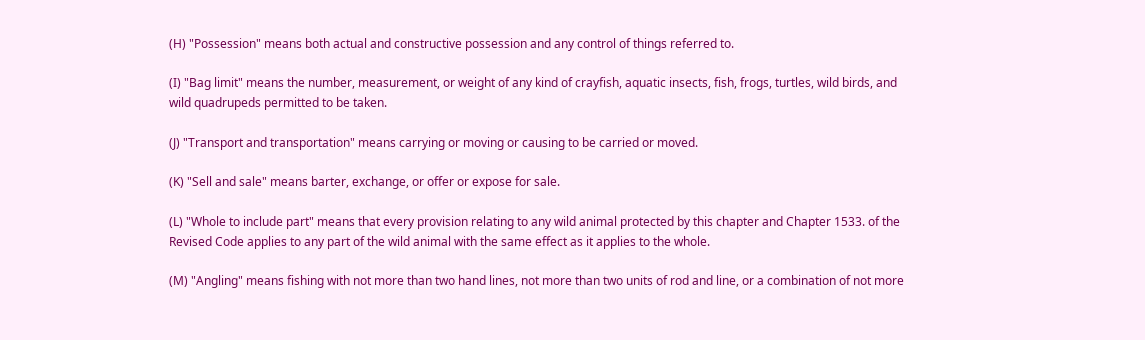(H) "Possession" means both actual and constructive possession and any control of things referred to.

(I) "Bag limit" means the number, measurement, or weight of any kind of crayfish, aquatic insects, fish, frogs, turtles, wild birds, and wild quadrupeds permitted to be taken.

(J) "Transport and transportation" means carrying or moving or causing to be carried or moved.

(K) "Sell and sale" means barter, exchange, or offer or expose for sale.

(L) "Whole to include part" means that every provision relating to any wild animal protected by this chapter and Chapter 1533. of the Revised Code applies to any part of the wild animal with the same effect as it applies to the whole.

(M) "Angling" means fishing with not more than two hand lines, not more than two units of rod and line, or a combination of not more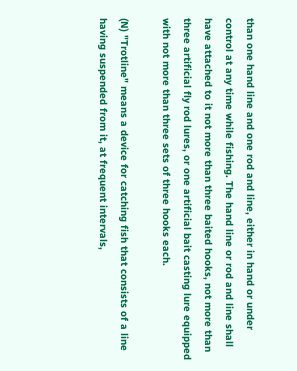than one hand line and one rod and line, either in hand or under control at any time while fishing. The hand line or rod and line shall have attached to it not more than three baited hooks, not more than three artificial fly rod lures, or one artificial bait casting lure equipped with not more than three sets of three hooks each.

(N) "Trotline" means a device for catching fish that consists of a line having suspended from it, at frequent intervals,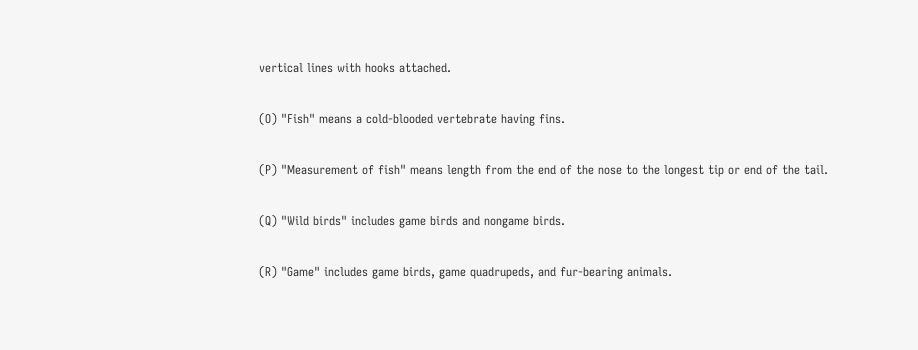vertical lines with hooks attached.

(O) "Fish" means a cold-blooded vertebrate having fins.

(P) "Measurement of fish" means length from the end of the nose to the longest tip or end of the tail.

(Q) "Wild birds" includes game birds and nongame birds.

(R) "Game" includes game birds, game quadrupeds, and fur-bearing animals.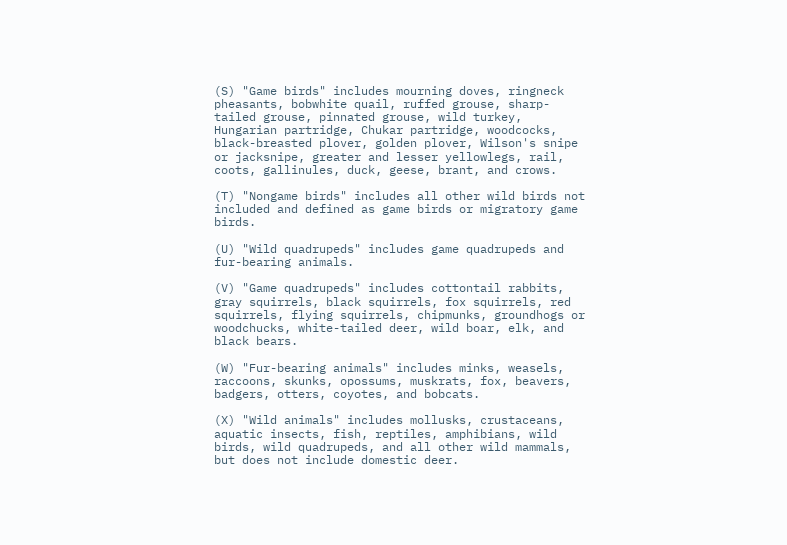(S) "Game birds" includes mourning doves, ringneck pheasants, bobwhite quail, ruffed grouse, sharp-tailed grouse, pinnated grouse, wild turkey, Hungarian partridge, Chukar partridge, woodcocks, black-breasted plover, golden plover, Wilson's snipe or jacksnipe, greater and lesser yellowlegs, rail, coots, gallinules, duck, geese, brant, and crows.

(T) "Nongame birds" includes all other wild birds not included and defined as game birds or migratory game birds.

(U) "Wild quadrupeds" includes game quadrupeds and fur-bearing animals.

(V) "Game quadrupeds" includes cottontail rabbits, gray squirrels, black squirrels, fox squirrels, red squirrels, flying squirrels, chipmunks, groundhogs or woodchucks, white-tailed deer, wild boar, elk, and black bears.

(W) "Fur-bearing animals" includes minks, weasels, raccoons, skunks, opossums, muskrats, fox, beavers, badgers, otters, coyotes, and bobcats.

(X) "Wild animals" includes mollusks, crustaceans, aquatic insects, fish, reptiles, amphibians, wild birds, wild quadrupeds, and all other wild mammals, but does not include domestic deer.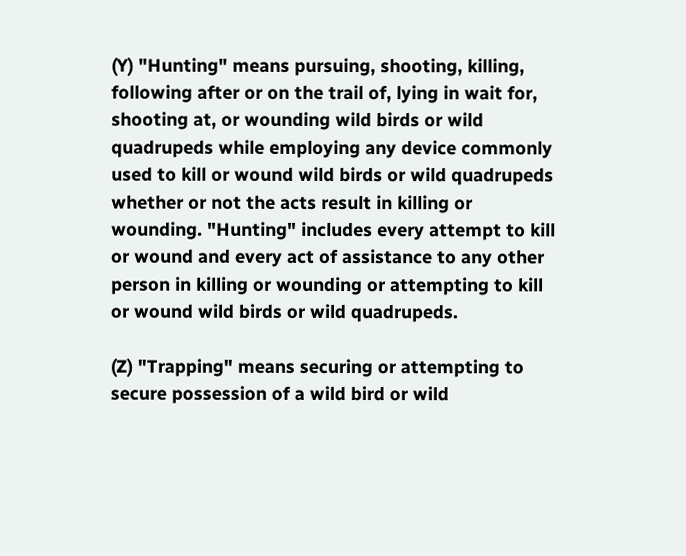(Y) "Hunting" means pursuing, shooting, killing, following after or on the trail of, lying in wait for, shooting at, or wounding wild birds or wild quadrupeds while employing any device commonly used to kill or wound wild birds or wild quadrupeds whether or not the acts result in killing or wounding. "Hunting" includes every attempt to kill or wound and every act of assistance to any other person in killing or wounding or attempting to kill or wound wild birds or wild quadrupeds.

(Z) "Trapping" means securing or attempting to secure possession of a wild bird or wild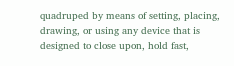quadruped by means of setting, placing, drawing, or using any device that is designed to close upon, hold fast,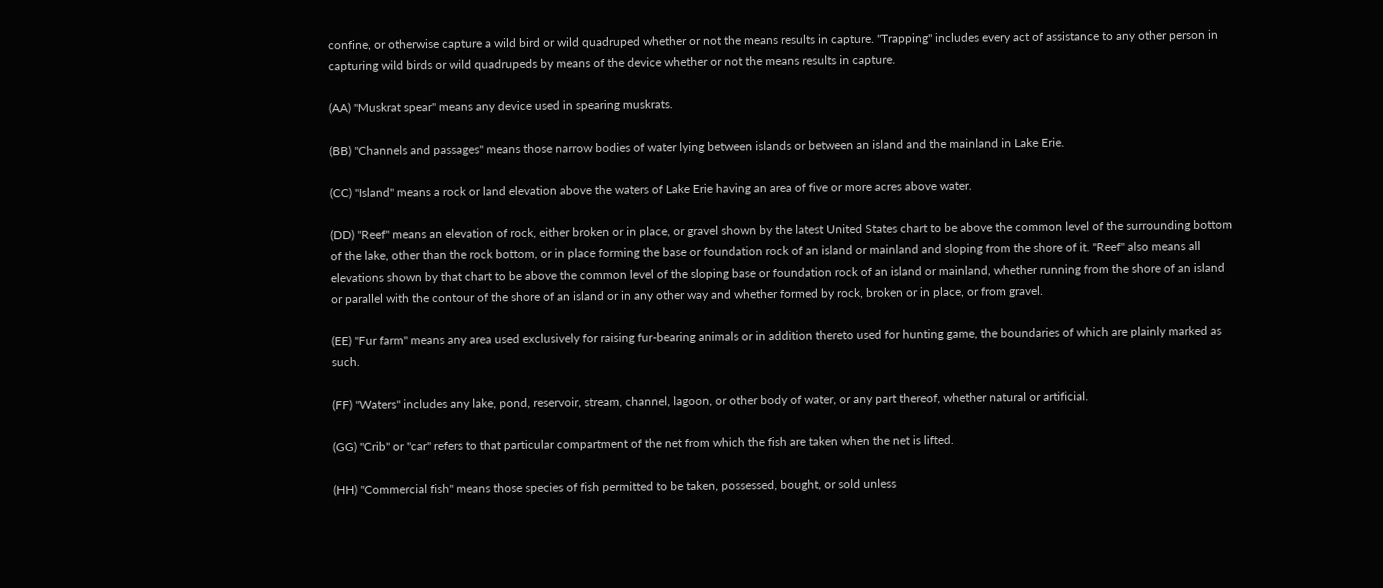confine, or otherwise capture a wild bird or wild quadruped whether or not the means results in capture. "Trapping" includes every act of assistance to any other person in capturing wild birds or wild quadrupeds by means of the device whether or not the means results in capture.

(AA) "Muskrat spear" means any device used in spearing muskrats.

(BB) "Channels and passages" means those narrow bodies of water lying between islands or between an island and the mainland in Lake Erie.

(CC) "Island" means a rock or land elevation above the waters of Lake Erie having an area of five or more acres above water.

(DD) "Reef" means an elevation of rock, either broken or in place, or gravel shown by the latest United States chart to be above the common level of the surrounding bottom of the lake, other than the rock bottom, or in place forming the base or foundation rock of an island or mainland and sloping from the shore of it. "Reef" also means all elevations shown by that chart to be above the common level of the sloping base or foundation rock of an island or mainland, whether running from the shore of an island or parallel with the contour of the shore of an island or in any other way and whether formed by rock, broken or in place, or from gravel.

(EE) "Fur farm" means any area used exclusively for raising fur-bearing animals or in addition thereto used for hunting game, the boundaries of which are plainly marked as such.

(FF) "Waters" includes any lake, pond, reservoir, stream, channel, lagoon, or other body of water, or any part thereof, whether natural or artificial.

(GG) "Crib" or "car" refers to that particular compartment of the net from which the fish are taken when the net is lifted.

(HH) "Commercial fish" means those species of fish permitted to be taken, possessed, bought, or sold unless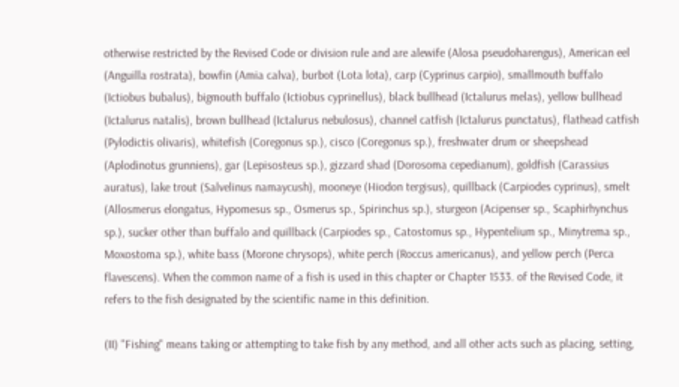otherwise restricted by the Revised Code or division rule and are alewife (Alosa pseudoharengus), American eel (Anguilla rostrata), bowfin (Amia calva), burbot (Lota lota), carp (Cyprinus carpio), smallmouth buffalo (Ictiobus bubalus), bigmouth buffalo (Ictiobus cyprinellus), black bullhead (Ictalurus melas), yellow bullhead (Ictalurus natalis), brown bullhead (Ictalurus nebulosus), channel catfish (Ictalurus punctatus), flathead catfish (Pylodictis olivaris), whitefish (Coregonus sp.), cisco (Coregonus sp.), freshwater drum or sheepshead (Aplodinotus grunniens), gar (Lepisosteus sp.), gizzard shad (Dorosoma cepedianum), goldfish (Carassius auratus), lake trout (Salvelinus namaycush), mooneye (Hiodon tergisus), quillback (Carpiodes cyprinus), smelt (Allosmerus elongatus, Hypomesus sp., Osmerus sp., Spirinchus sp.), sturgeon (Acipenser sp., Scaphirhynchus sp.), sucker other than buffalo and quillback (Carpiodes sp., Catostomus sp., Hypentelium sp., Minytrema sp., Moxostoma sp.), white bass (Morone chrysops), white perch (Roccus americanus), and yellow perch (Perca flavescens). When the common name of a fish is used in this chapter or Chapter 1533. of the Revised Code, it refers to the fish designated by the scientific name in this definition.

(II) "Fishing" means taking or attempting to take fish by any method, and all other acts such as placing, setting,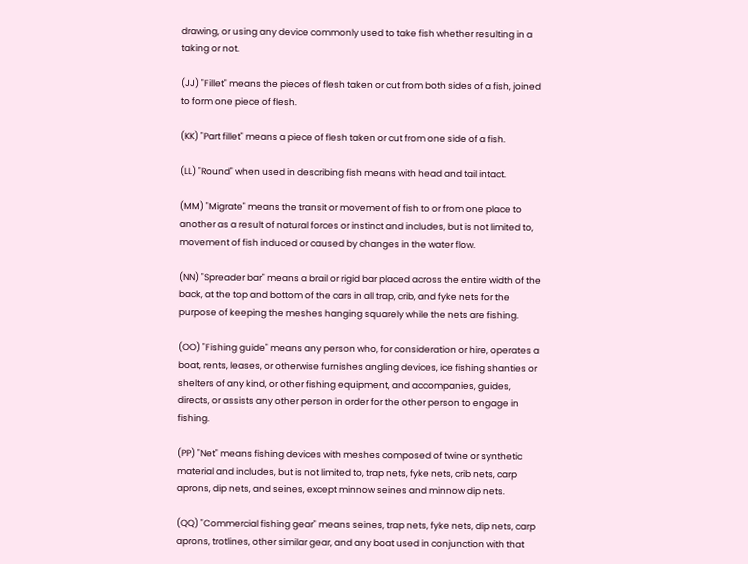drawing, or using any device commonly used to take fish whether resulting in a taking or not.

(JJ) "Fillet" means the pieces of flesh taken or cut from both sides of a fish, joined to form one piece of flesh.

(KK) "Part fillet" means a piece of flesh taken or cut from one side of a fish.

(LL) "Round" when used in describing fish means with head and tail intact.

(MM) "Migrate" means the transit or movement of fish to or from one place to another as a result of natural forces or instinct and includes, but is not limited to, movement of fish induced or caused by changes in the water flow.

(NN) "Spreader bar" means a brail or rigid bar placed across the entire width of the back, at the top and bottom of the cars in all trap, crib, and fyke nets for the purpose of keeping the meshes hanging squarely while the nets are fishing.

(OO) "Fishing guide" means any person who, for consideration or hire, operates a boat, rents, leases, or otherwise furnishes angling devices, ice fishing shanties or shelters of any kind, or other fishing equipment, and accompanies, guides, directs, or assists any other person in order for the other person to engage in fishing.

(PP) "Net" means fishing devices with meshes composed of twine or synthetic material and includes, but is not limited to, trap nets, fyke nets, crib nets, carp aprons, dip nets, and seines, except minnow seines and minnow dip nets.

(QQ) "Commercial fishing gear" means seines, trap nets, fyke nets, dip nets, carp aprons, trotlines, other similar gear, and any boat used in conjunction with that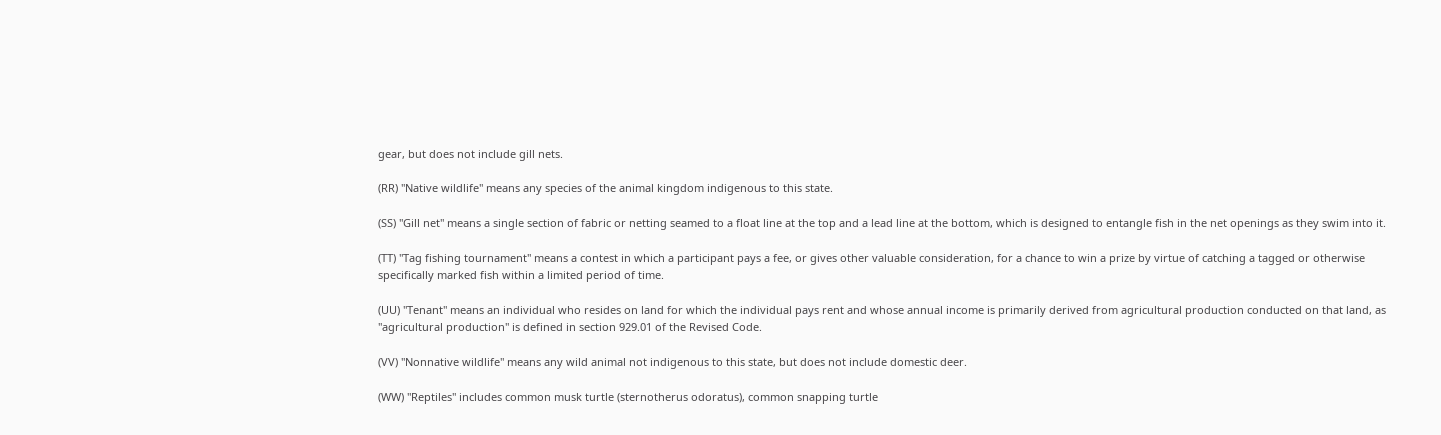gear, but does not include gill nets.

(RR) "Native wildlife" means any species of the animal kingdom indigenous to this state.

(SS) "Gill net" means a single section of fabric or netting seamed to a float line at the top and a lead line at the bottom, which is designed to entangle fish in the net openings as they swim into it.

(TT) "Tag fishing tournament" means a contest in which a participant pays a fee, or gives other valuable consideration, for a chance to win a prize by virtue of catching a tagged or otherwise specifically marked fish within a limited period of time.

(UU) "Tenant" means an individual who resides on land for which the individual pays rent and whose annual income is primarily derived from agricultural production conducted on that land, as "agricultural production" is defined in section 929.01 of the Revised Code.

(VV) "Nonnative wildlife" means any wild animal not indigenous to this state, but does not include domestic deer.

(WW) "Reptiles" includes common musk turtle (sternotherus odoratus), common snapping turtle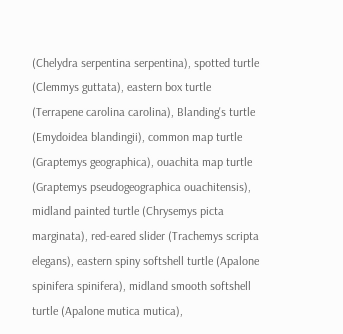(Chelydra serpentina serpentina), spotted turtle (Clemmys guttata), eastern box turtle (Terrapene carolina carolina), Blanding's turtle (Emydoidea blandingii), common map turtle (Graptemys geographica), ouachita map turtle (Graptemys pseudogeographica ouachitensis), midland painted turtle (Chrysemys picta marginata), red-eared slider (Trachemys scripta elegans), eastern spiny softshell turtle (Apalone spinifera spinifera), midland smooth softshell turtle (Apalone mutica mutica),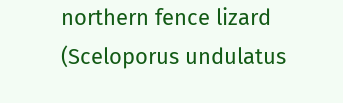northern fence lizard (Sceloporus undulatus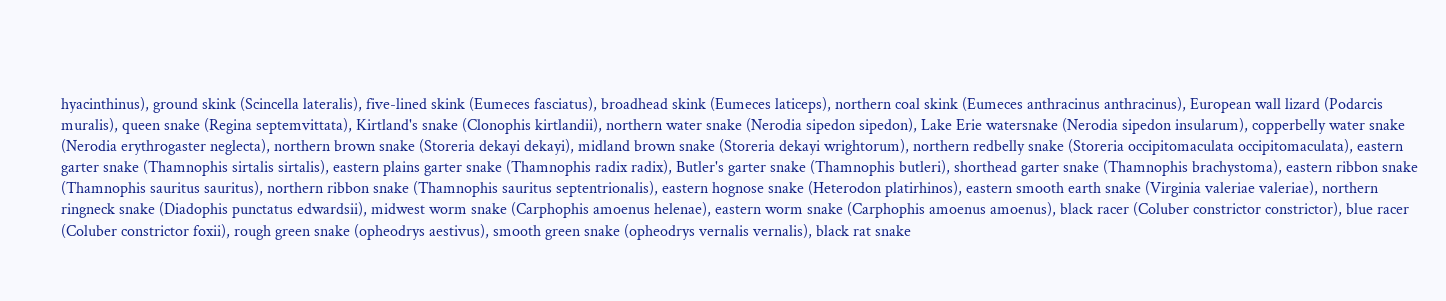hyacinthinus), ground skink (Scincella lateralis), five-lined skink (Eumeces fasciatus), broadhead skink (Eumeces laticeps), northern coal skink (Eumeces anthracinus anthracinus), European wall lizard (Podarcis muralis), queen snake (Regina septemvittata), Kirtland's snake (Clonophis kirtlandii), northern water snake (Nerodia sipedon sipedon), Lake Erie watersnake (Nerodia sipedon insularum), copperbelly water snake (Nerodia erythrogaster neglecta), northern brown snake (Storeria dekayi dekayi), midland brown snake (Storeria dekayi wrightorum), northern redbelly snake (Storeria occipitomaculata occipitomaculata), eastern garter snake (Thamnophis sirtalis sirtalis), eastern plains garter snake (Thamnophis radix radix), Butler's garter snake (Thamnophis butleri), shorthead garter snake (Thamnophis brachystoma), eastern ribbon snake (Thamnophis sauritus sauritus), northern ribbon snake (Thamnophis sauritus septentrionalis), eastern hognose snake (Heterodon platirhinos), eastern smooth earth snake (Virginia valeriae valeriae), northern ringneck snake (Diadophis punctatus edwardsii), midwest worm snake (Carphophis amoenus helenae), eastern worm snake (Carphophis amoenus amoenus), black racer (Coluber constrictor constrictor), blue racer (Coluber constrictor foxii), rough green snake (opheodrys aestivus), smooth green snake (opheodrys vernalis vernalis), black rat snake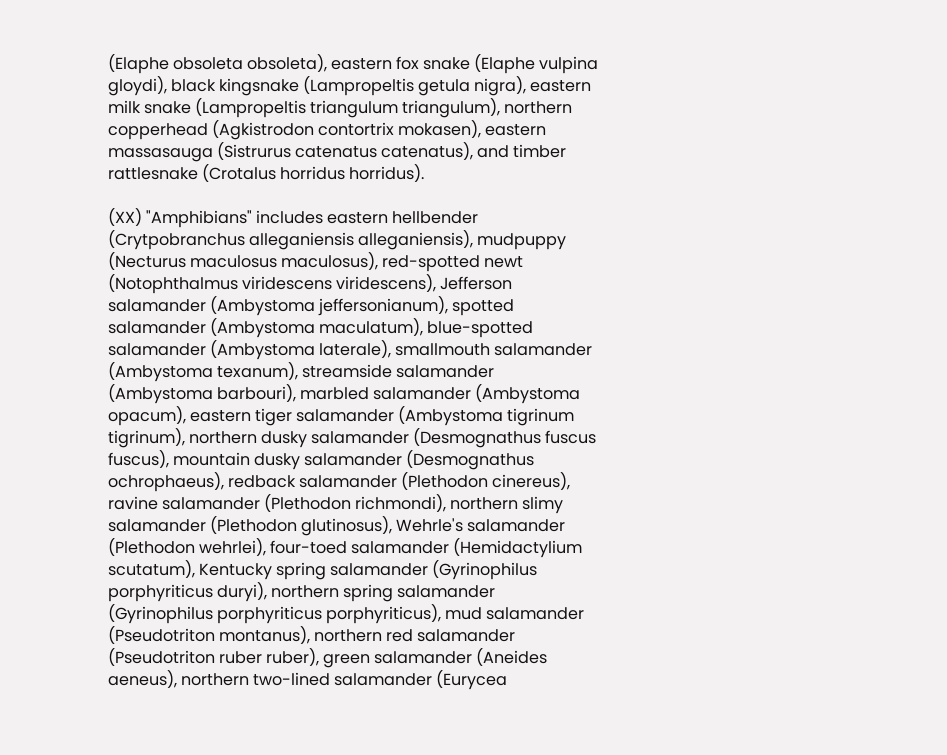(Elaphe obsoleta obsoleta), eastern fox snake (Elaphe vulpina gloydi), black kingsnake (Lampropeltis getula nigra), eastern milk snake (Lampropeltis triangulum triangulum), northern copperhead (Agkistrodon contortrix mokasen), eastern massasauga (Sistrurus catenatus catenatus), and timber rattlesnake (Crotalus horridus horridus).

(XX) "Amphibians" includes eastern hellbender (Crytpobranchus alleganiensis alleganiensis), mudpuppy (Necturus maculosus maculosus), red-spotted newt (Notophthalmus viridescens viridescens), Jefferson salamander (Ambystoma jeffersonianum), spotted salamander (Ambystoma maculatum), blue-spotted salamander (Ambystoma laterale), smallmouth salamander (Ambystoma texanum), streamside salamander (Ambystoma barbouri), marbled salamander (Ambystoma opacum), eastern tiger salamander (Ambystoma tigrinum tigrinum), northern dusky salamander (Desmognathus fuscus fuscus), mountain dusky salamander (Desmognathus ochrophaeus), redback salamander (Plethodon cinereus), ravine salamander (Plethodon richmondi), northern slimy salamander (Plethodon glutinosus), Wehrle's salamander (Plethodon wehrlei), four-toed salamander (Hemidactylium scutatum), Kentucky spring salamander (Gyrinophilus porphyriticus duryi), northern spring salamander (Gyrinophilus porphyriticus porphyriticus), mud salamander (Pseudotriton montanus), northern red salamander (Pseudotriton ruber ruber), green salamander (Aneides aeneus), northern two-lined salamander (Eurycea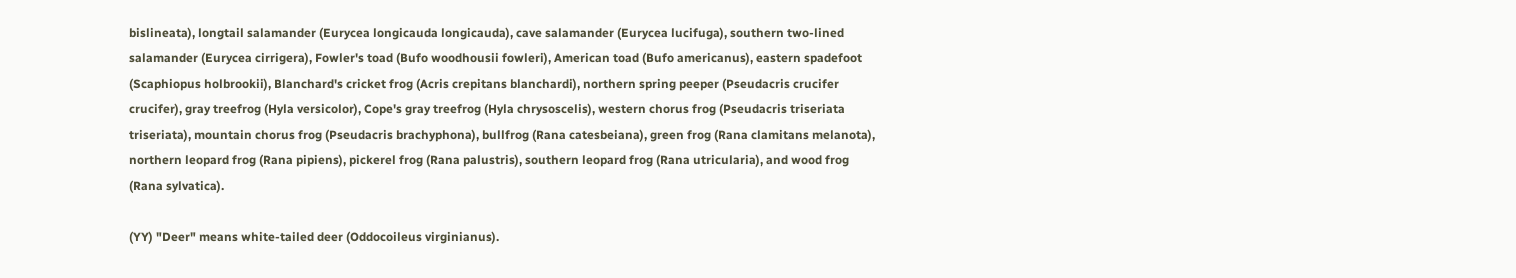bislineata), longtail salamander (Eurycea longicauda longicauda), cave salamander (Eurycea lucifuga), southern two-lined salamander (Eurycea cirrigera), Fowler's toad (Bufo woodhousii fowleri), American toad (Bufo americanus), eastern spadefoot (Scaphiopus holbrookii), Blanchard's cricket frog (Acris crepitans blanchardi), northern spring peeper (Pseudacris crucifer crucifer), gray treefrog (Hyla versicolor), Cope's gray treefrog (Hyla chrysoscelis), western chorus frog (Pseudacris triseriata triseriata), mountain chorus frog (Pseudacris brachyphona), bullfrog (Rana catesbeiana), green frog (Rana clamitans melanota), northern leopard frog (Rana pipiens), pickerel frog (Rana palustris), southern leopard frog (Rana utricularia), and wood frog (Rana sylvatica).

(YY) "Deer" means white-tailed deer (Oddocoileus virginianus).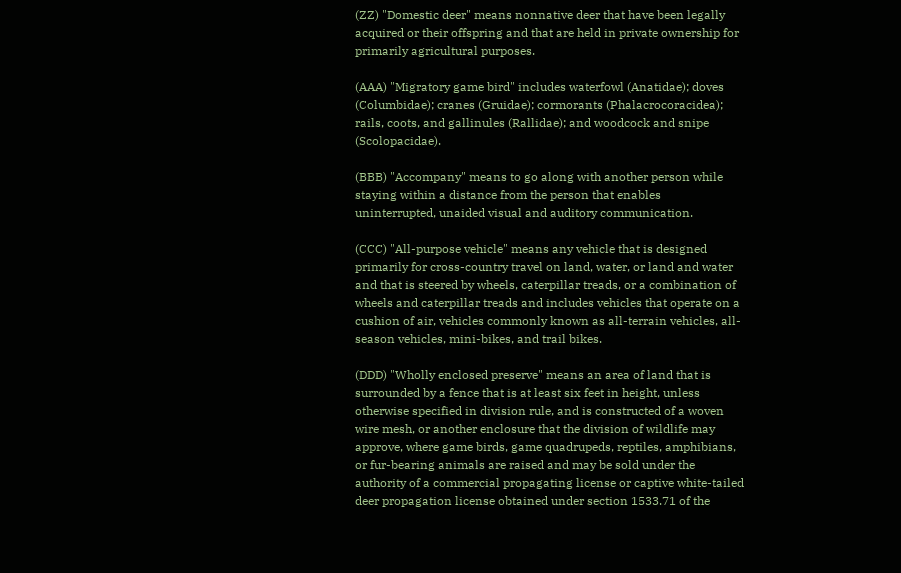(ZZ) "Domestic deer" means nonnative deer that have been legally acquired or their offspring and that are held in private ownership for primarily agricultural purposes.

(AAA) "Migratory game bird" includes waterfowl (Anatidae); doves (Columbidae); cranes (Gruidae); cormorants (Phalacrocoracidea); rails, coots, and gallinules (Rallidae); and woodcock and snipe (Scolopacidae).

(BBB) "Accompany" means to go along with another person while staying within a distance from the person that enables uninterrupted, unaided visual and auditory communication.

(CCC) "All-purpose vehicle" means any vehicle that is designed primarily for cross-country travel on land, water, or land and water and that is steered by wheels, caterpillar treads, or a combination of wheels and caterpillar treads and includes vehicles that operate on a cushion of air, vehicles commonly known as all-terrain vehicles, all-season vehicles, mini-bikes, and trail bikes.

(DDD) "Wholly enclosed preserve" means an area of land that is surrounded by a fence that is at least six feet in height, unless otherwise specified in division rule, and is constructed of a woven wire mesh, or another enclosure that the division of wildlife may approve, where game birds, game quadrupeds, reptiles, amphibians, or fur-bearing animals are raised and may be sold under the authority of a commercial propagating license or captive white-tailed deer propagation license obtained under section 1533.71 of the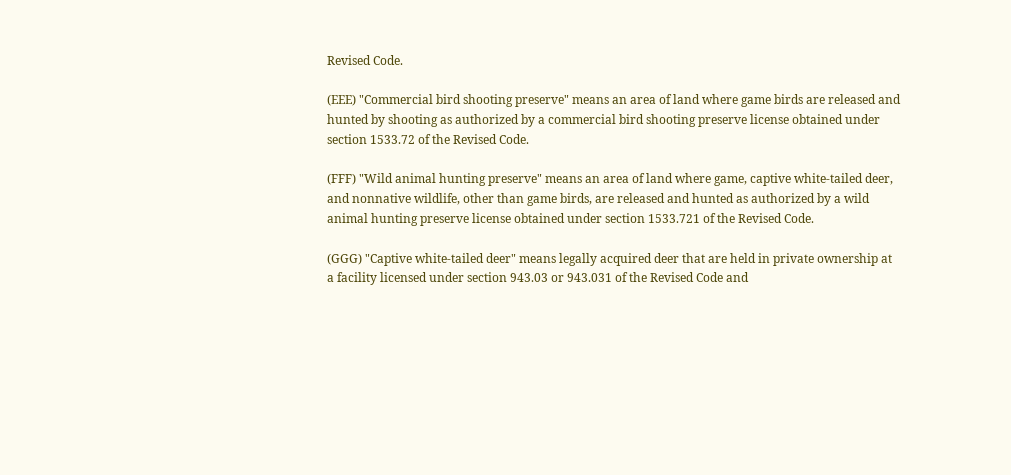Revised Code.

(EEE) "Commercial bird shooting preserve" means an area of land where game birds are released and hunted by shooting as authorized by a commercial bird shooting preserve license obtained under section 1533.72 of the Revised Code.

(FFF) "Wild animal hunting preserve" means an area of land where game, captive white-tailed deer, and nonnative wildlife, other than game birds, are released and hunted as authorized by a wild animal hunting preserve license obtained under section 1533.721 of the Revised Code.

(GGG) "Captive white-tailed deer" means legally acquired deer that are held in private ownership at a facility licensed under section 943.03 or 943.031 of the Revised Code and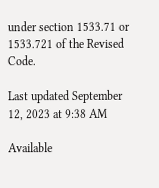under section 1533.71 or 1533.721 of the Revised Code.

Last updated September 12, 2023 at 9:38 AM

Available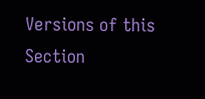Versions of this Section